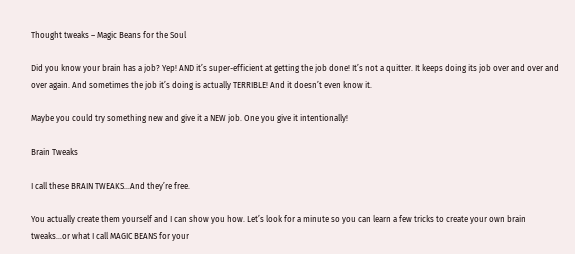Thought tweaks – Magic Beans for the Soul

Did you know your brain has a job? Yep! AND it’s super-efficient at getting the job done! It’s not a quitter. It keeps doing its job over and over and over again. And sometimes the job it’s doing is actually TERRIBLE! And it doesn’t even know it.

Maybe you could try something new and give it a NEW job. One you give it intentionally!

Brain Tweaks

I call these BRAIN TWEAKS…And they’re free.

You actually create them yourself and I can show you how. Let’s look for a minute so you can learn a few tricks to create your own brain tweaks…or what I call MAGIC BEANS for your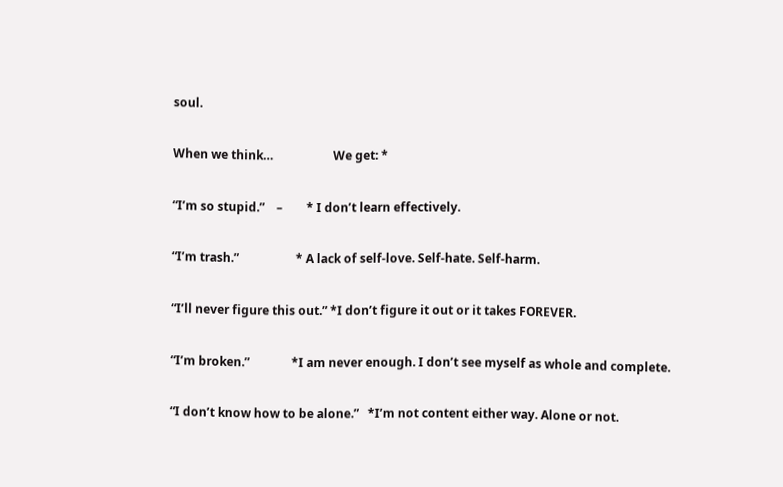soul.

When we think…                    We get: *

“I’m so stupid.”    –        * I don’t learn effectively.

“I’m trash.”                   * A lack of self-love. Self-hate. Self-harm.

“I’ll never figure this out.” *I don’t figure it out or it takes FOREVER.

“I’m broken.”              *I am never enough. I don’t see myself as whole and complete.

“I don’t know how to be alone.”   *I’m not content either way. Alone or not.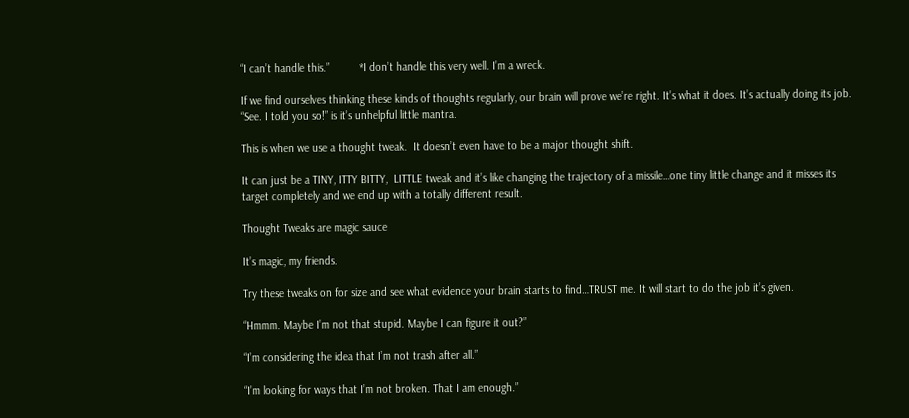“I can’t handle this.”          *I don’t handle this very well. I’m a wreck.

If we find ourselves thinking these kinds of thoughts regularly, our brain will prove we’re right. It’s what it does. It’s actually doing its job. “See. I told you so!” is it’s unhelpful little mantra.

This is when we use a thought tweak.  It doesn’t even have to be a major thought shift.

It can just be a TINY, ITTY BITTY,  LITTLE tweak and it’s like changing the trajectory of a missile…one tiny little change and it misses its target completely and we end up with a totally different result.

Thought Tweaks are magic sauce

It’s magic, my friends.

Try these tweaks on for size and see what evidence your brain starts to find…TRUST me. It will start to do the job it’s given.

“Hmmm. Maybe I’m not that stupid. Maybe I can figure it out?”

“I’m considering the idea that I’m not trash after all.”

“I’m looking for ways that I’m not broken. That I am enough.”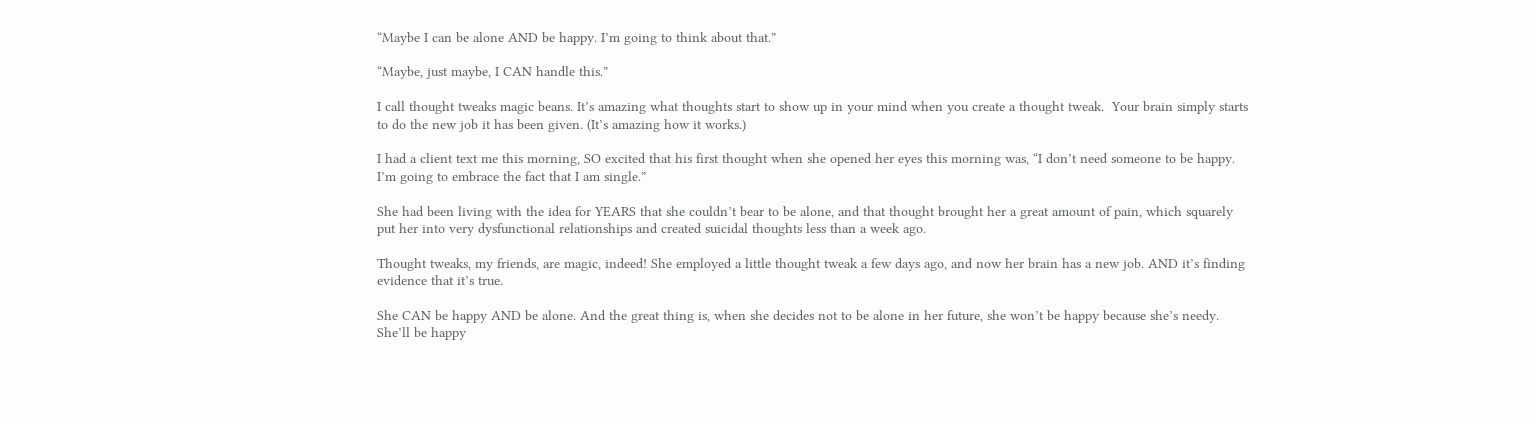“Maybe I can be alone AND be happy. I’m going to think about that.”

“Maybe, just maybe, I CAN handle this.”

I call thought tweaks magic beans. It’s amazing what thoughts start to show up in your mind when you create a thought tweak.  Your brain simply starts to do the new job it has been given. (It’s amazing how it works.)

I had a client text me this morning, SO excited that his first thought when she opened her eyes this morning was, “I don’t need someone to be happy. I’m going to embrace the fact that I am single.”

She had been living with the idea for YEARS that she couldn’t bear to be alone, and that thought brought her a great amount of pain, which squarely put her into very dysfunctional relationships and created suicidal thoughts less than a week ago.

Thought tweaks, my friends, are magic, indeed! She employed a little thought tweak a few days ago, and now her brain has a new job. AND it’s finding evidence that it’s true.

She CAN be happy AND be alone. And the great thing is, when she decides not to be alone in her future, she won’t be happy because she’s needy. She’ll be happy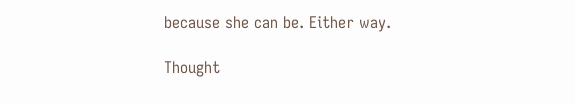because she can be. Either way.

Thought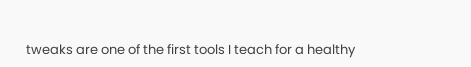tweaks are one of the first tools I teach for a healthy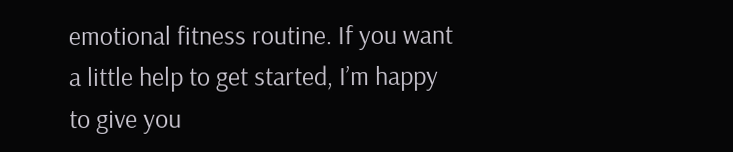emotional fitness routine. If you want a little help to get started, I’m happy to give you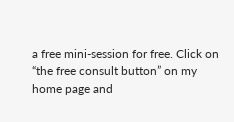a free mini-session for free. Click on “the free consult button” on my home page and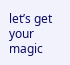let’s get your magic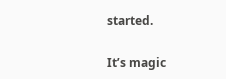started.

It’s magic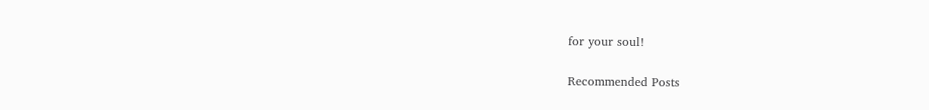for your soul!

Recommended Posts